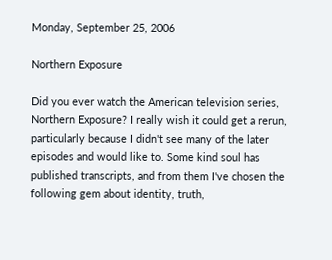Monday, September 25, 2006

Northern Exposure

Did you ever watch the American television series, Northern Exposure? I really wish it could get a rerun, particularly because I didn't see many of the later episodes and would like to. Some kind soul has published transcripts, and from them I've chosen the following gem about identity, truth,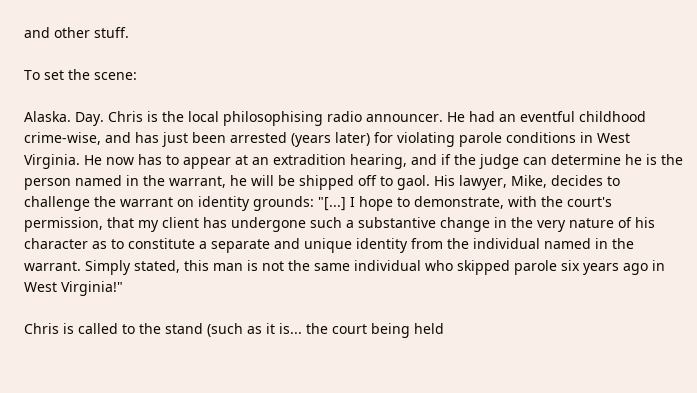and other stuff.

To set the scene:

Alaska. Day. Chris is the local philosophising radio announcer. He had an eventful childhood crime-wise, and has just been arrested (years later) for violating parole conditions in West Virginia. He now has to appear at an extradition hearing, and if the judge can determine he is the person named in the warrant, he will be shipped off to gaol. His lawyer, Mike, decides to challenge the warrant on identity grounds: "[...] I hope to demonstrate, with the court's permission, that my client has undergone such a substantive change in the very nature of his character as to constitute a separate and unique identity from the individual named in the warrant. Simply stated, this man is not the same individual who skipped parole six years ago in West Virginia!"

Chris is called to the stand (such as it is... the court being held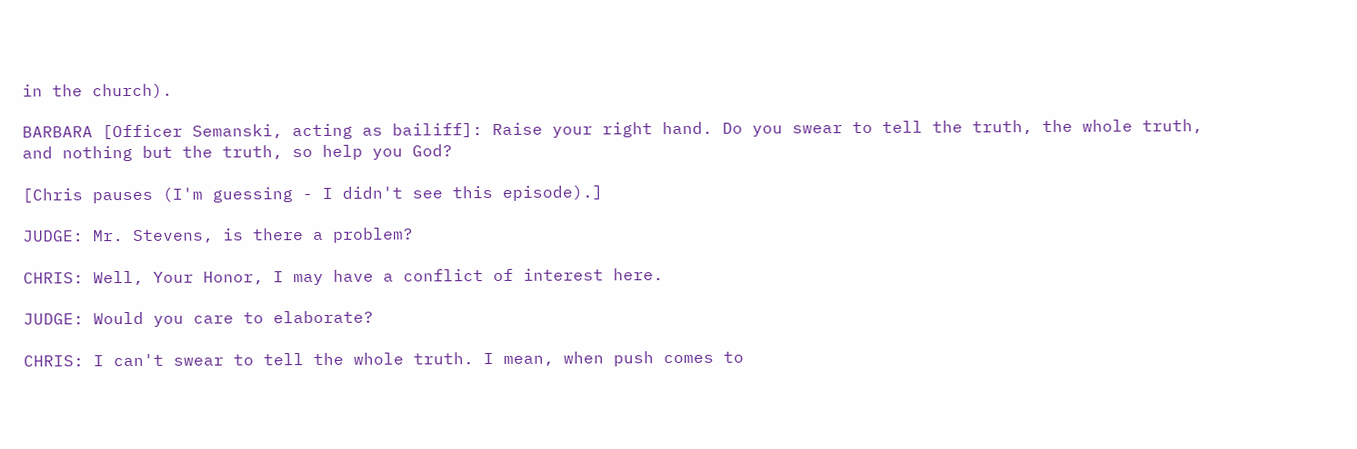in the church).

BARBARA [Officer Semanski, acting as bailiff]: Raise your right hand. Do you swear to tell the truth, the whole truth, and nothing but the truth, so help you God?

[Chris pauses (I'm guessing - I didn't see this episode).]

JUDGE: Mr. Stevens, is there a problem?

CHRIS: Well, Your Honor, I may have a conflict of interest here.

JUDGE: Would you care to elaborate?

CHRIS: I can't swear to tell the whole truth. I mean, when push comes to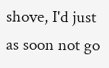shove, I'd just as soon not go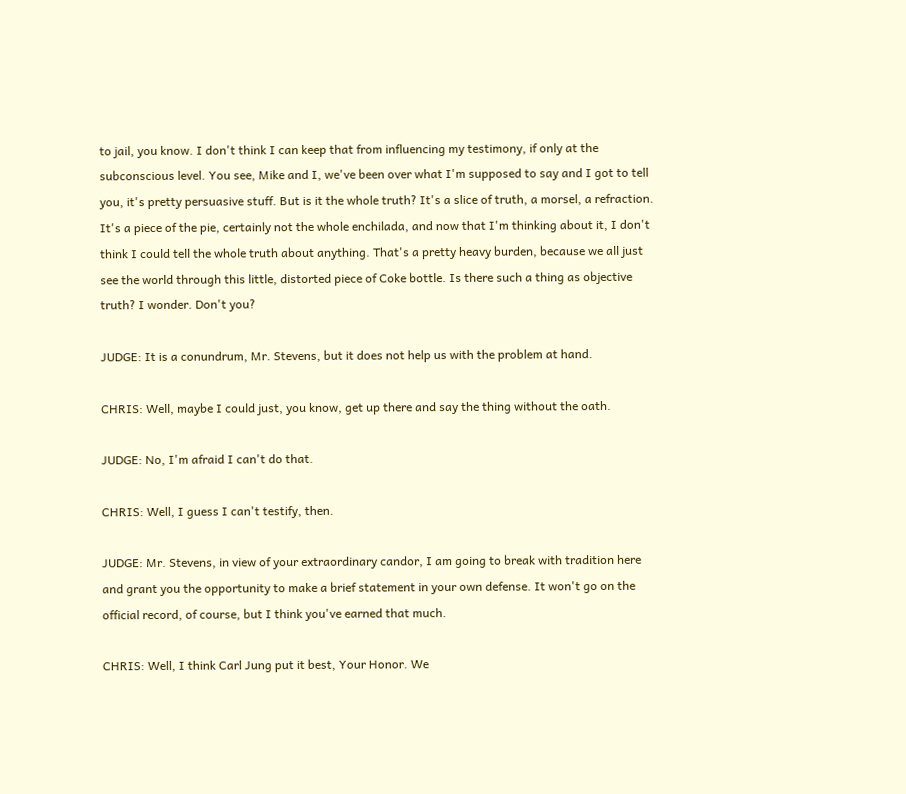to jail, you know. I don't think I can keep that from influencing my testimony, if only at the subconscious level. You see, Mike and I, we've been over what I'm supposed to say and I got to tell you, it's pretty persuasive stuff. But is it the whole truth? It's a slice of truth, a morsel, a refraction. It's a piece of the pie, certainly not the whole enchilada, and now that I'm thinking about it, I don't think I could tell the whole truth about anything. That's a pretty heavy burden, because we all just see the world through this little, distorted piece of Coke bottle. Is there such a thing as objective truth? I wonder. Don't you?

JUDGE: It is a conundrum, Mr. Stevens, but it does not help us with the problem at hand.

CHRIS: Well, maybe I could just, you know, get up there and say the thing without the oath.

JUDGE: No, I'm afraid I can't do that.

CHRIS: Well, I guess I can't testify, then.

JUDGE: Mr. Stevens, in view of your extraordinary candor, I am going to break with tradition here and grant you the opportunity to make a brief statement in your own defense. It won't go on the official record, of course, but I think you've earned that much.

CHRIS: Well, I think Carl Jung put it best, Your Honor. We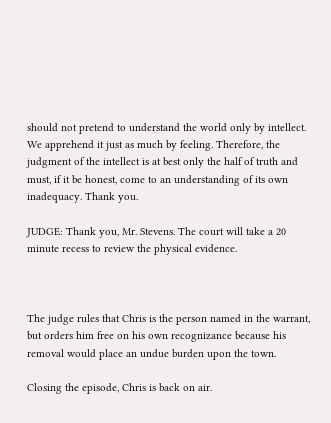should not pretend to understand the world only by intellect. We apprehend it just as much by feeling. Therefore, the judgment of the intellect is at best only the half of truth and must, if it be honest, come to an understanding of its own inadequacy. Thank you.

JUDGE: Thank you, Mr. Stevens. The court will take a 20 minute recess to review the physical evidence.



The judge rules that Chris is the person named in the warrant, but orders him free on his own recognizance because his removal would place an undue burden upon the town.

Closing the episode, Chris is back on air.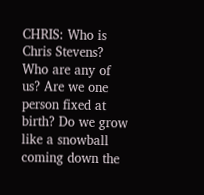CHRIS: Who is Chris Stevens? Who are any of us? Are we one person fixed at birth? Do we grow like a snowball coming down the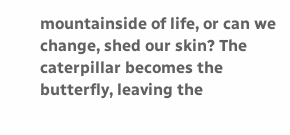mountainside of life, or can we change, shed our skin? The caterpillar becomes the butterfly, leaving the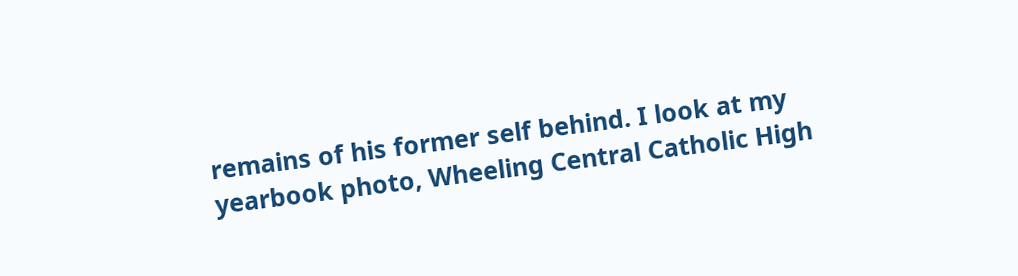remains of his former self behind. I look at my yearbook photo, Wheeling Central Catholic High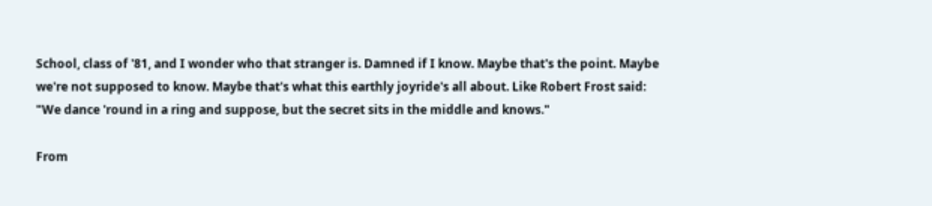School, class of '81, and I wonder who that stranger is. Damned if I know. Maybe that's the point. Maybe we're not supposed to know. Maybe that's what this earthly joyride's all about. Like Robert Frost said: "We dance 'round in a ring and suppose, but the secret sits in the middle and knows."

From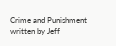Crime and Punishment written by Jeff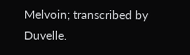Melvoin; transcribed by Duvelle.